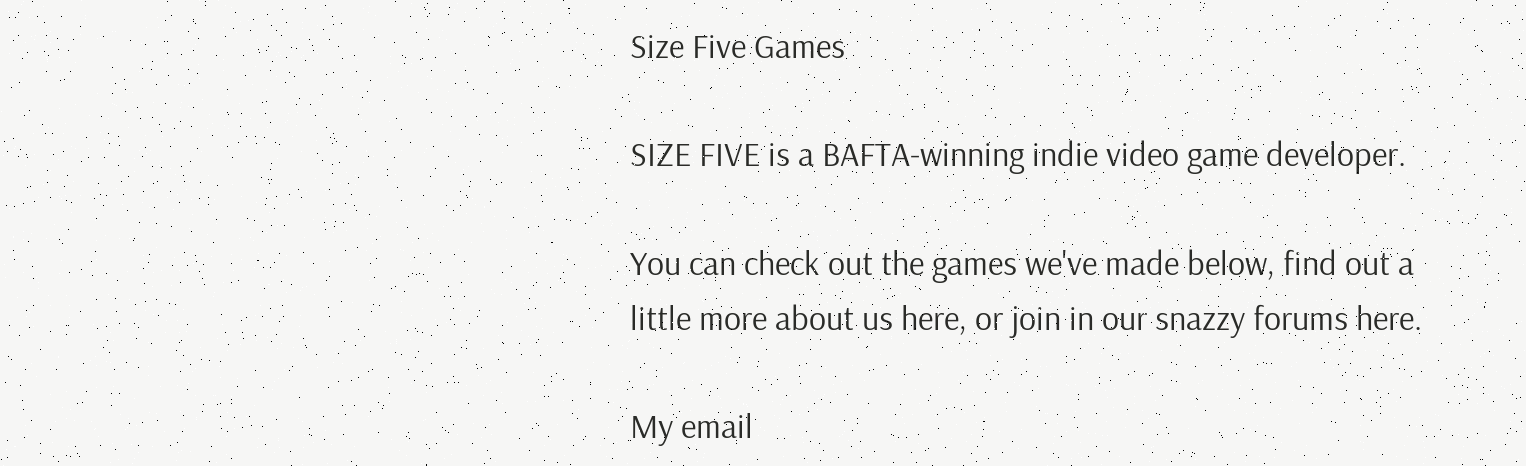Size Five Games

SIZE FIVE is a BAFTA-winning indie video game developer.

You can check out the games we've made below, find out a little more about us here, or join in our snazzy forums here.

My email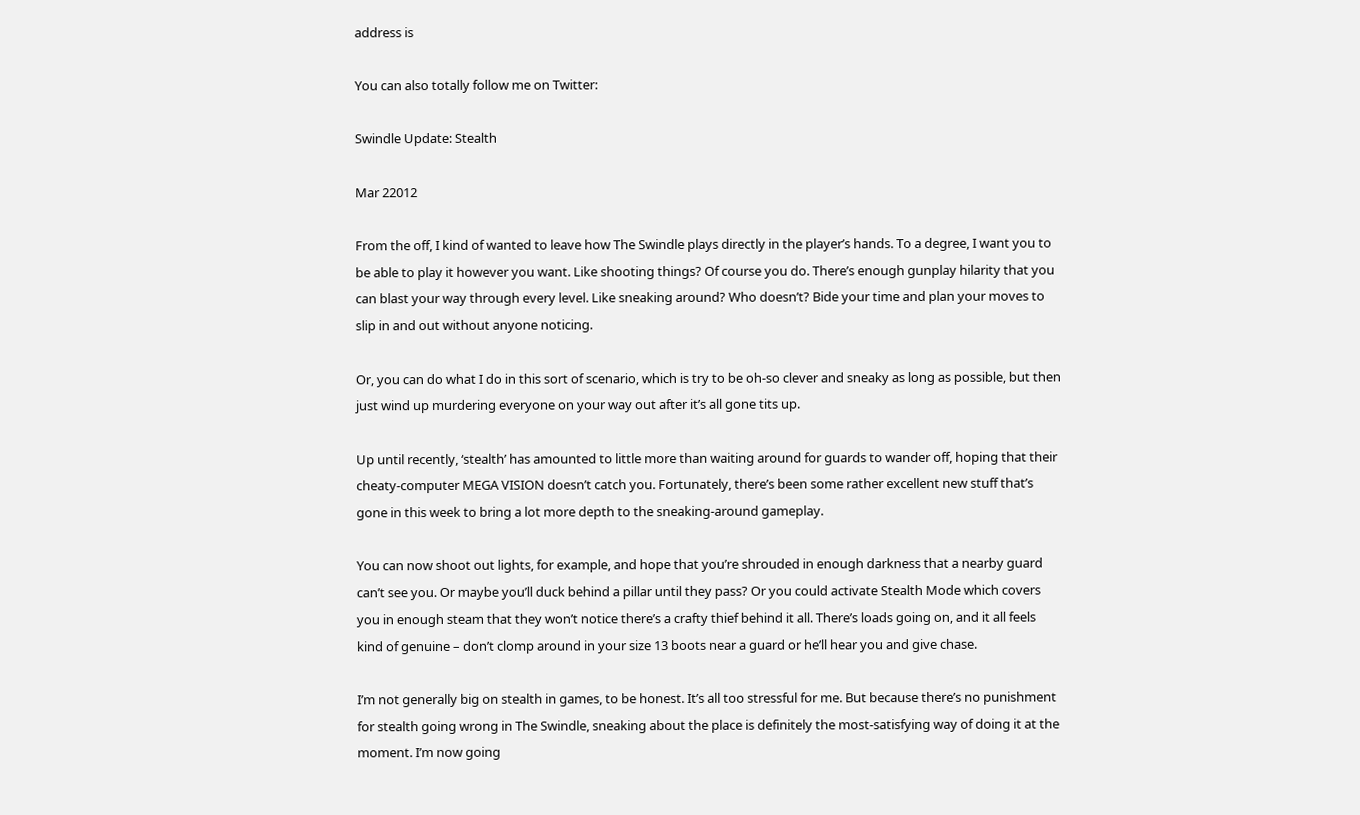address is

You can also totally follow me on Twitter:

Swindle Update: Stealth

Mar 22012

From the off, I kind of wanted to leave how The Swindle plays directly in the player’s hands. To a degree, I want you to be able to play it however you want. Like shooting things? Of course you do. There’s enough gunplay hilarity that you can blast your way through every level. Like sneaking around? Who doesn’t? Bide your time and plan your moves to slip in and out without anyone noticing.

Or, you can do what I do in this sort of scenario, which is try to be oh-so clever and sneaky as long as possible, but then just wind up murdering everyone on your way out after it’s all gone tits up.

Up until recently, ‘stealth’ has amounted to little more than waiting around for guards to wander off, hoping that their cheaty-computer MEGA VISION doesn’t catch you. Fortunately, there’s been some rather excellent new stuff that’s gone in this week to bring a lot more depth to the sneaking-around gameplay.

You can now shoot out lights, for example, and hope that you’re shrouded in enough darkness that a nearby guard can’t see you. Or maybe you’ll duck behind a pillar until they pass? Or you could activate Stealth Mode which covers you in enough steam that they won’t notice there’s a crafty thief behind it all. There’s loads going on, and it all feels kind of genuine – don’t clomp around in your size 13 boots near a guard or he’ll hear you and give chase.

I’m not generally big on stealth in games, to be honest. It’s all too stressful for me. But because there’s no punishment for stealth going wrong in The Swindle, sneaking about the place is definitely the most-satisfying way of doing it at the moment. I’m now going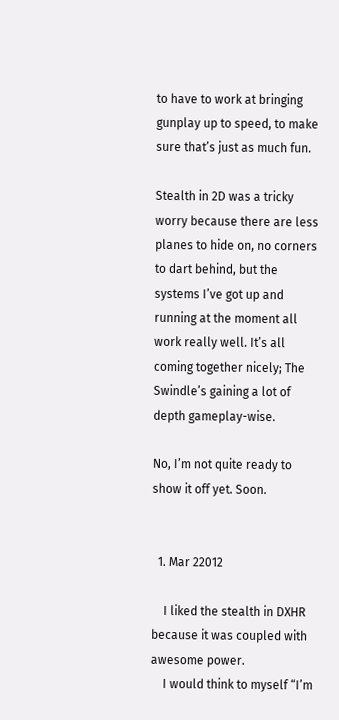to have to work at bringing gunplay up to speed, to make sure that’s just as much fun.

Stealth in 2D was a tricky worry because there are less planes to hide on, no corners to dart behind, but the systems I’ve got up and running at the moment all work really well. It’s all coming together nicely; The Swindle’s gaining a lot of depth gameplay-wise.

No, I’m not quite ready to show it off yet. Soon.


  1. Mar 22012

    I liked the stealth in DXHR because it was coupled with awesome power.
    I would think to myself “I’m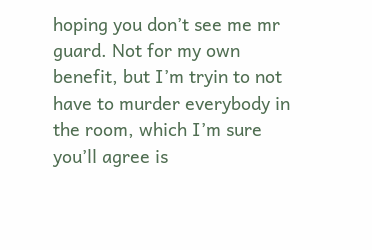hoping you don’t see me mr guard. Not for my own benefit, but I’m tryin to not have to murder everybody in the room, which I’m sure you’ll agree is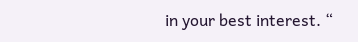in your best interest. “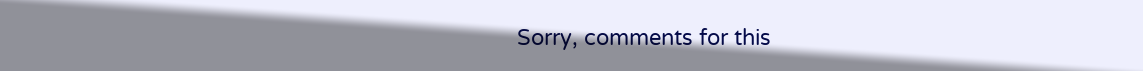Sorry, comments for this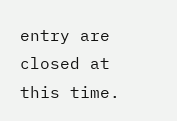entry are closed at this time.